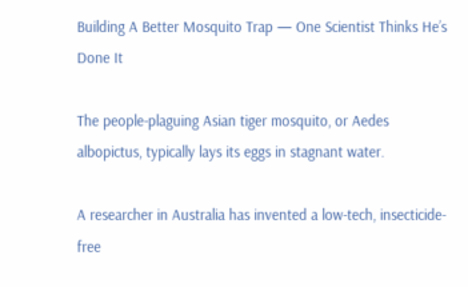Building A Better Mosquito Trap — One Scientist Thinks He’s Done It

The people-plaguing Asian tiger mosquito, or Aedes albopictus, typically lays its eggs in stagnant water.

A researcher in Australia has invented a low-tech, insecticide-free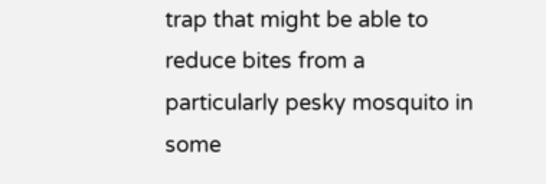trap that might be able to reduce bites from a particularly pesky mosquito in some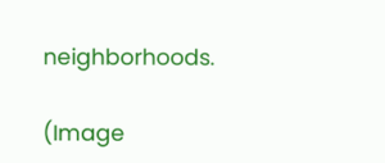neighborhoods.

(Image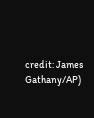credit: James Gathany/AP)